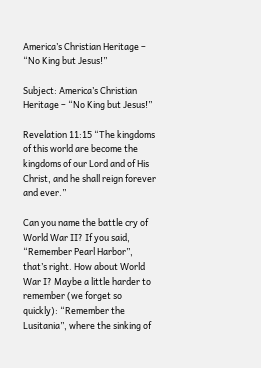America’s Christian Heritage – “No King but Jesus!”

Subject: America’s Christian Heritage – “No King but Jesus!”

Revelation 11:15 “The kingdoms of this world are become the kingdoms of our Lord and of His Christ, and he shall reign forever and ever.”

Can you name the battle cry of World War II? If you said, “Remember Pearl Harbor”, that’s right. How about World War I? Maybe a little harder to remember (we forget so quickly): “Remember the Lusitania”, where the sinking of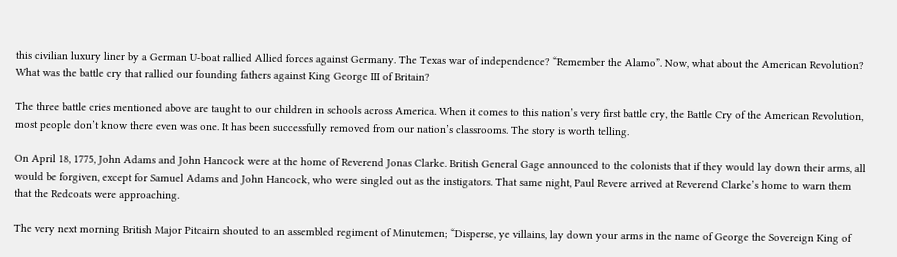this civilian luxury liner by a German U-boat rallied Allied forces against Germany. The Texas war of independence? “Remember the Alamo”. Now, what about the American Revolution? What was the battle cry that rallied our founding fathers against King George III of Britain?

The three battle cries mentioned above are taught to our children in schools across America. When it comes to this nation’s very first battle cry, the Battle Cry of the American Revolution, most people don’t know there even was one. It has been successfully removed from our nation’s classrooms. The story is worth telling.

On April 18, 1775, John Adams and John Hancock were at the home of Reverend Jonas Clarke. British General Gage announced to the colonists that if they would lay down their arms, all would be forgiven, except for Samuel Adams and John Hancock, who were singled out as the instigators. That same night, Paul Revere arrived at Reverend Clarke’s home to warn them that the Redcoats were approaching.

The very next morning British Major Pitcairn shouted to an assembled regiment of Minutemen; “Disperse, ye villains, lay down your arms in the name of George the Sovereign King of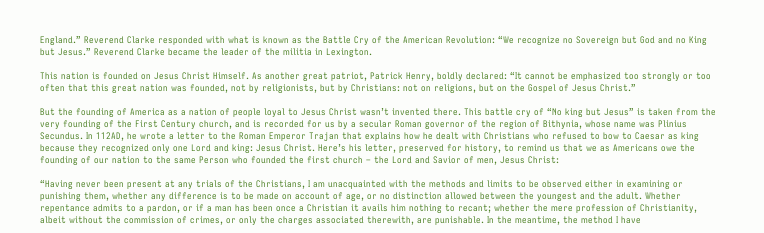England.” Reverend Clarke responded with what is known as the Battle Cry of the American Revolution: “We recognize no Sovereign but God and no King but Jesus.” Reverend Clarke became the leader of the militia in Lexington.

This nation is founded on Jesus Christ Himself. As another great patriot, Patrick Henry, boldly declared: “It cannot be emphasized too strongly or too often that this great nation was founded, not by religionists, but by Christians: not on religions, but on the Gospel of Jesus Christ.”

But the founding of America as a nation of people loyal to Jesus Christ wasn’t invented there. This battle cry of “No king but Jesus” is taken from the very founding of the First Century church, and is recorded for us by a secular Roman governor of the region of Bithynia, whose name was Plinius Secundus. In 112AD, he wrote a letter to the Roman Emperor Trajan that explains how he dealt with Christians who refused to bow to Caesar as king because they recognized only one Lord and king: Jesus Christ. Here’s his letter, preserved for history, to remind us that we as Americans owe the founding of our nation to the same Person who founded the first church – the Lord and Savior of men, Jesus Christ:

“Having never been present at any trials of the Christians, I am unacquainted with the methods and limits to be observed either in examining or punishing them, whether any difference is to be made on account of age, or no distinction allowed between the youngest and the adult. Whether repentance admits to a pardon, or if a man has been once a Christian it avails him nothing to recant; whether the mere profession of Christianity, albeit without the commission of crimes, or only the charges associated therewith, are punishable. In the meantime, the method I have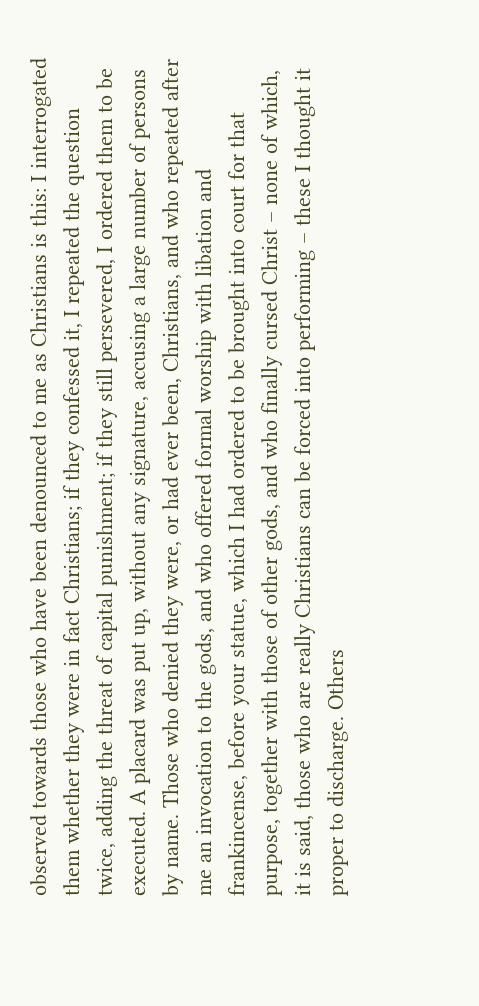observed towards those who have been denounced to me as Christians is this: I interrogated them whether they were in fact Christians; if they confessed it, I repeated the question twice, adding the threat of capital punishment; if they still persevered, I ordered them to be executed. A placard was put up, without any signature, accusing a large number of persons by name. Those who denied they were, or had ever been, Christians, and who repeated after me an invocation to the gods, and who offered formal worship with libation and frankincense, before your statue, which I had ordered to be brought into court for that purpose, together with those of other gods, and who finally cursed Christ – none of which, it is said, those who are really Christians can be forced into performing – these I thought it proper to discharge. Others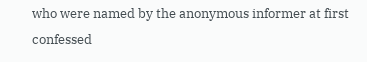who were named by the anonymous informer at first confessed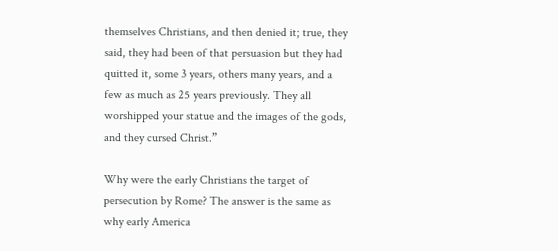themselves Christians, and then denied it; true, they said, they had been of that persuasion but they had quitted it, some 3 years, others many years, and a few as much as 25 years previously. They all worshipped your statue and the images of the gods, and they cursed Christ.”

Why were the early Christians the target of persecution by Rome? The answer is the same as why early America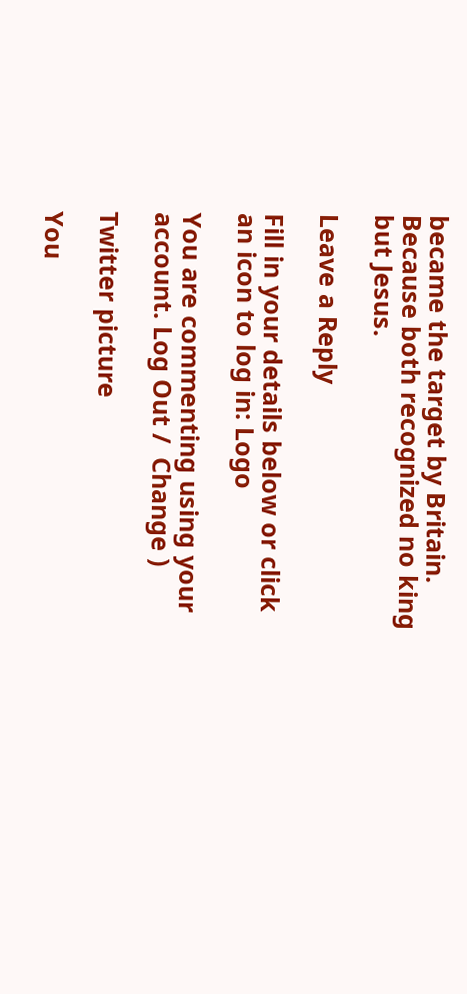became the target by Britain. Because both recognized no king but Jesus.

Leave a Reply

Fill in your details below or click an icon to log in: Logo

You are commenting using your account. Log Out /  Change )

Twitter picture

You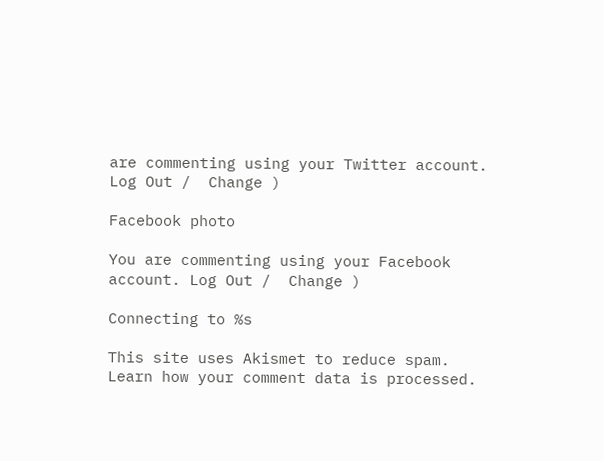are commenting using your Twitter account. Log Out /  Change )

Facebook photo

You are commenting using your Facebook account. Log Out /  Change )

Connecting to %s

This site uses Akismet to reduce spam. Learn how your comment data is processed.